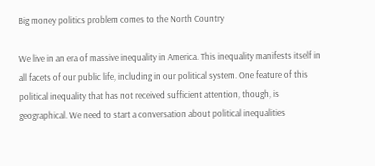Big money politics problem comes to the North Country

We live in an era of massive inequality in America. This inequality manifests itself in all facets of our public life, including in our political system. One feature of this political inequality that has not received sufficient attention, though, is geographical. We need to start a conversation about political inequalities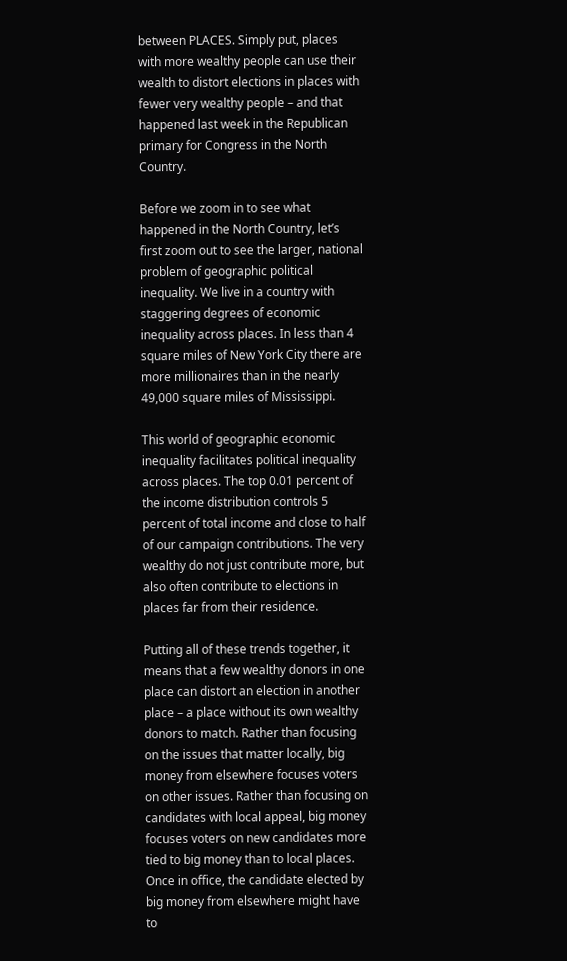between PLACES. Simply put, places with more wealthy people can use their wealth to distort elections in places with fewer very wealthy people – and that happened last week in the Republican primary for Congress in the North Country.

Before we zoom in to see what happened in the North Country, let’s first zoom out to see the larger, national problem of geographic political inequality. We live in a country with staggering degrees of economic inequality across places. In less than 4 square miles of New York City there are more millionaires than in the nearly 49,000 square miles of Mississippi.

This world of geographic economic inequality facilitates political inequality across places. The top 0.01 percent of the income distribution controls 5 percent of total income and close to half of our campaign contributions. The very wealthy do not just contribute more, but also often contribute to elections in places far from their residence.

Putting all of these trends together, it means that a few wealthy donors in one place can distort an election in another place – a place without its own wealthy donors to match. Rather than focusing on the issues that matter locally, big money from elsewhere focuses voters on other issues. Rather than focusing on candidates with local appeal, big money focuses voters on new candidates more tied to big money than to local places. Once in office, the candidate elected by big money from elsewhere might have to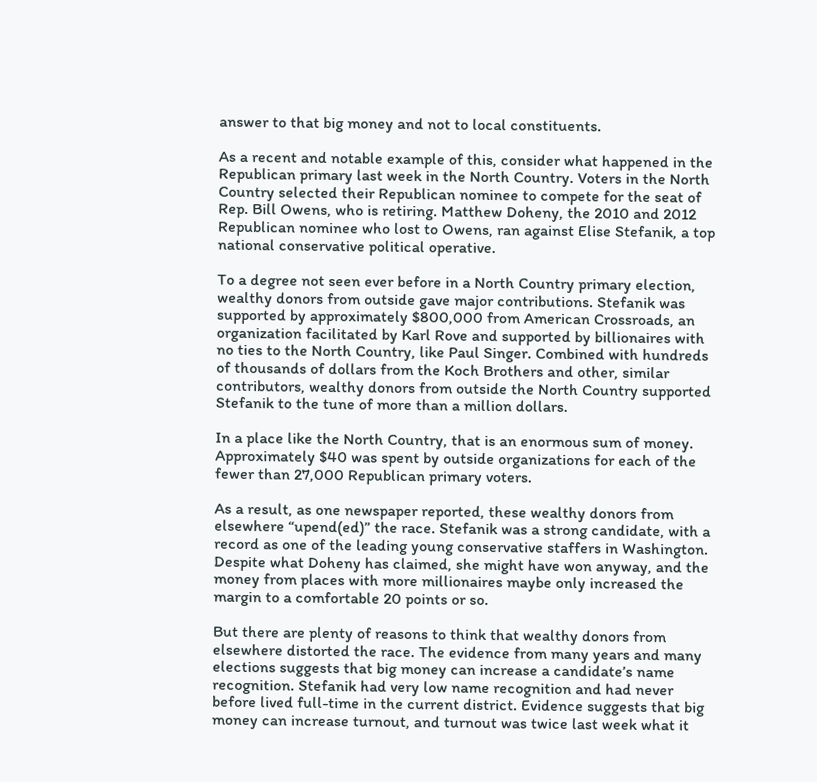answer to that big money and not to local constituents.

As a recent and notable example of this, consider what happened in the Republican primary last week in the North Country. Voters in the North Country selected their Republican nominee to compete for the seat of Rep. Bill Owens, who is retiring. Matthew Doheny, the 2010 and 2012 Republican nominee who lost to Owens, ran against Elise Stefanik, a top national conservative political operative.

To a degree not seen ever before in a North Country primary election, wealthy donors from outside gave major contributions. Stefanik was supported by approximately $800,000 from American Crossroads, an organization facilitated by Karl Rove and supported by billionaires with no ties to the North Country, like Paul Singer. Combined with hundreds of thousands of dollars from the Koch Brothers and other, similar contributors, wealthy donors from outside the North Country supported Stefanik to the tune of more than a million dollars.

In a place like the North Country, that is an enormous sum of money. Approximately $40 was spent by outside organizations for each of the fewer than 27,000 Republican primary voters.

As a result, as one newspaper reported, these wealthy donors from elsewhere “upend(ed)” the race. Stefanik was a strong candidate, with a record as one of the leading young conservative staffers in Washington. Despite what Doheny has claimed, she might have won anyway, and the money from places with more millionaires maybe only increased the margin to a comfortable 20 points or so.

But there are plenty of reasons to think that wealthy donors from elsewhere distorted the race. The evidence from many years and many elections suggests that big money can increase a candidate’s name recognition. Stefanik had very low name recognition and had never before lived full-time in the current district. Evidence suggests that big money can increase turnout, and turnout was twice last week what it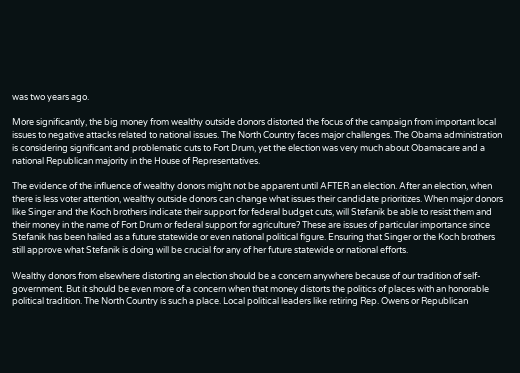was two years ago.

More significantly, the big money from wealthy outside donors distorted the focus of the campaign from important local issues to negative attacks related to national issues. The North Country faces major challenges. The Obama administration is considering significant and problematic cuts to Fort Drum, yet the election was very much about Obamacare and a national Republican majority in the House of Representatives.

The evidence of the influence of wealthy donors might not be apparent until AFTER an election. After an election, when there is less voter attention, wealthy outside donors can change what issues their candidate prioritizes. When major donors like Singer and the Koch brothers indicate their support for federal budget cuts, will Stefanik be able to resist them and their money in the name of Fort Drum or federal support for agriculture? These are issues of particular importance since Stefanik has been hailed as a future statewide or even national political figure. Ensuring that Singer or the Koch brothers still approve what Stefanik is doing will be crucial for any of her future statewide or national efforts.

Wealthy donors from elsewhere distorting an election should be a concern anywhere because of our tradition of self-government. But it should be even more of a concern when that money distorts the politics of places with an honorable political tradition. The North Country is such a place. Local political leaders like retiring Rep. Owens or Republican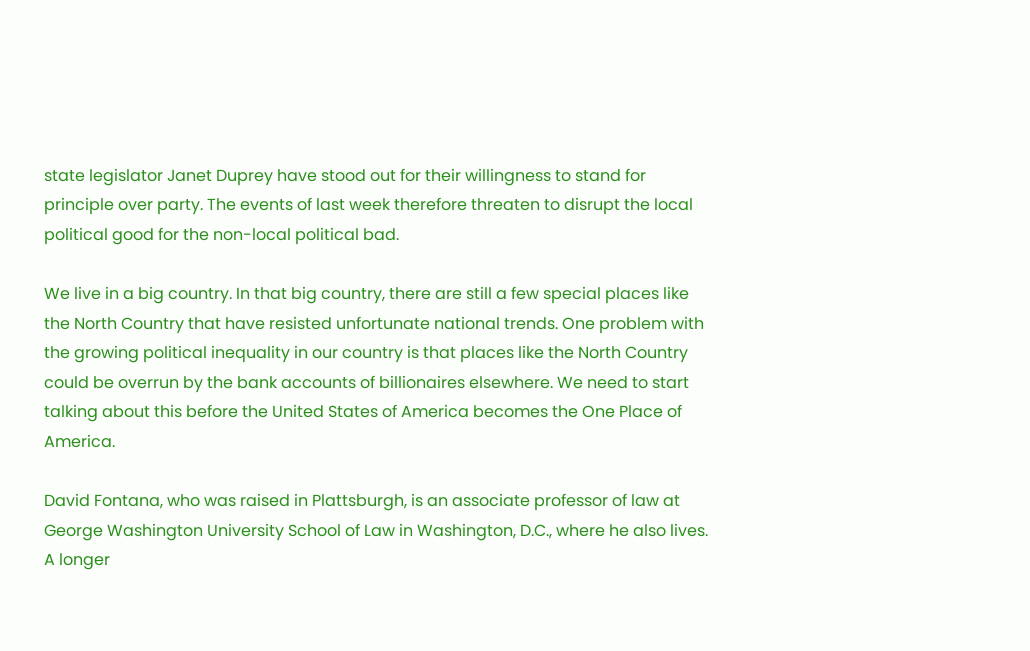state legislator Janet Duprey have stood out for their willingness to stand for principle over party. The events of last week therefore threaten to disrupt the local political good for the non-local political bad.

We live in a big country. In that big country, there are still a few special places like the North Country that have resisted unfortunate national trends. One problem with the growing political inequality in our country is that places like the North Country could be overrun by the bank accounts of billionaires elsewhere. We need to start talking about this before the United States of America becomes the One Place of America.

David Fontana, who was raised in Plattsburgh, is an associate professor of law at George Washington University School of Law in Washington, D.C., where he also lives. A longer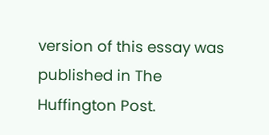version of this essay was published in The Huffington Post.